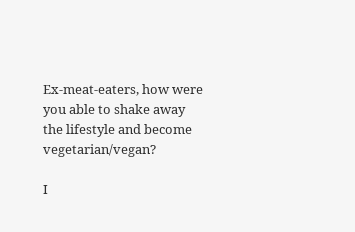Ex-meat-eaters, how were you able to shake away the lifestyle and become vegetarian/vegan?

I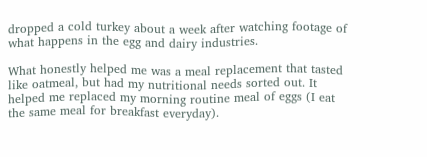dropped a cold turkey about a week after watching footage of what happens in the egg and dairy industries.

What honestly helped me was a meal replacement that tasted like oatmeal, but had my nutritional needs sorted out. It helped me replaced my morning routine meal of eggs (I eat the same meal for breakfast everyday).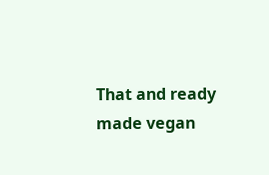That and ready made vegan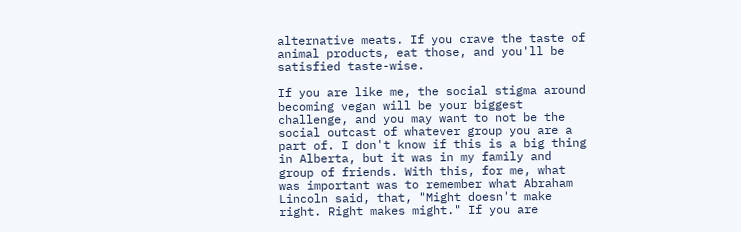alternative meats. If you crave the taste of animal products, eat those, and you'll be satisfied taste-wise.

If you are like me, the social stigma around becoming vegan will be your biggest challenge, and you may want to not be the social outcast of whatever group you are a part of. I don't know if this is a big thing in Alberta, but it was in my family and group of friends. With this, for me, what was important was to remember what Abraham Lincoln said, that, "Might doesn't make right. Right makes might." If you are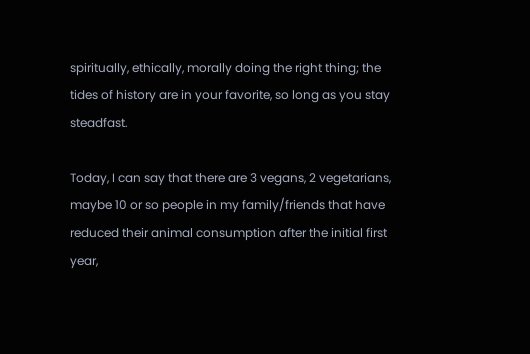spiritually, ethically, morally doing the right thing; the tides of history are in your favorite, so long as you stay steadfast.

Today, I can say that there are 3 vegans, 2 vegetarians, maybe 10 or so people in my family/friends that have reduced their animal consumption after the initial first year,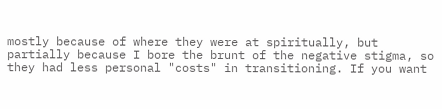mostly because of where they were at spiritually, but partially because I bore the brunt of the negative stigma, so they had less personal "costs" in transitioning. If you want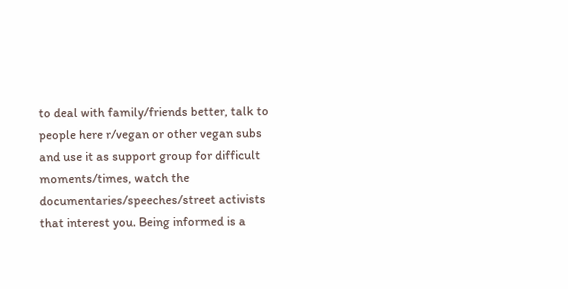to deal with family/friends better, talk to people here r/vegan or other vegan subs and use it as support group for difficult moments/times, watch the documentaries/speeches/street activists that interest you. Being informed is a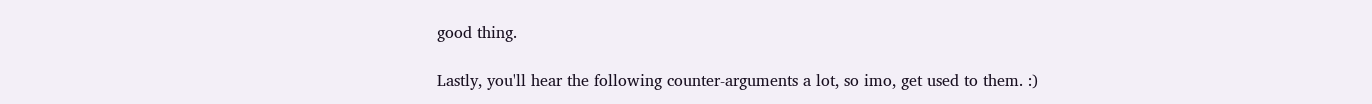good thing.

Lastly, you'll hear the following counter-arguments a lot, so imo, get used to them. :)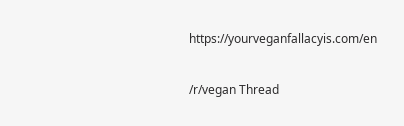https://yourveganfallacyis.com/en

/r/vegan Thread